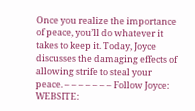Once you realize the importance of peace, you’ll do whatever it takes to keep it. Today, Joyce discusses the damaging effects of allowing strife to steal your peace. – – – – – – – Follow Joyce: WEBSITE: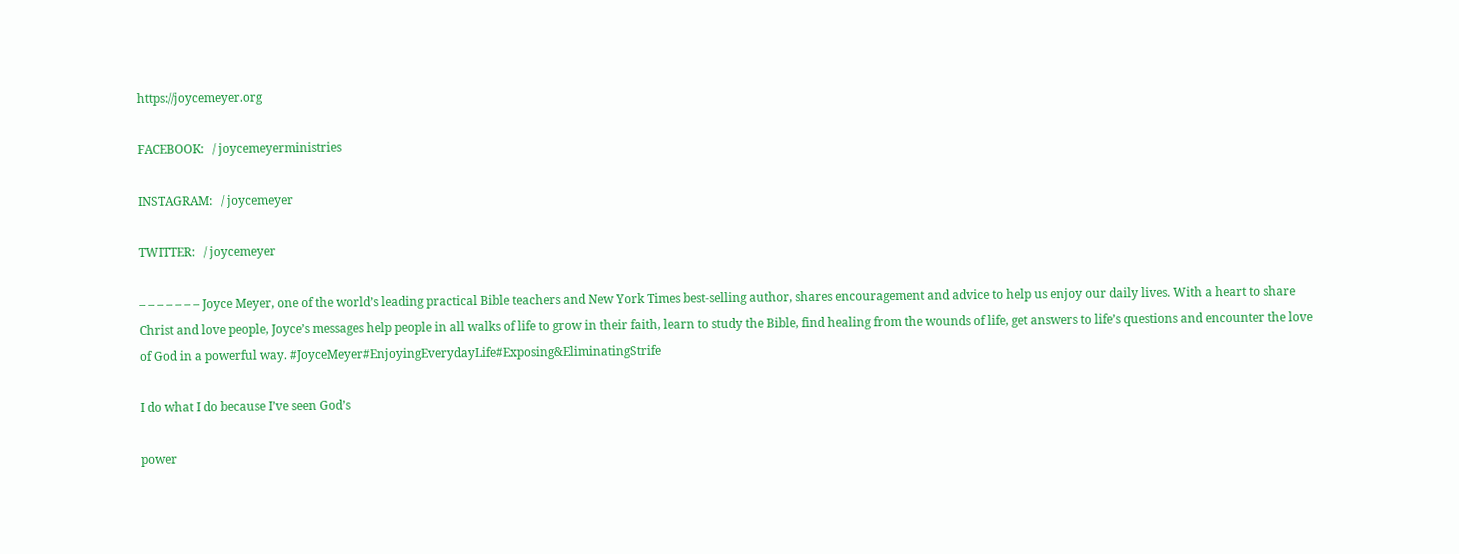https://joycemeyer.org

FACEBOOK:   / joycemeyerministries

INSTAGRAM:   / joycemeyer

TWITTER:   / joycemeyer

– – – – – – – Joyce Meyer, one of the world’s leading practical Bible teachers and New York Times best-selling author, shares encouragement and advice to help us enjoy our daily lives. With a heart to share Christ and love people, Joyce’s messages help people in all walks of life to grow in their faith, learn to study the Bible, find healing from the wounds of life, get answers to life’s questions and encounter the love of God in a powerful way. #JoyceMeyer#EnjoyingEverydayLife#Exposing&EliminatingStrife

I do what I do because I’ve seen God’s

power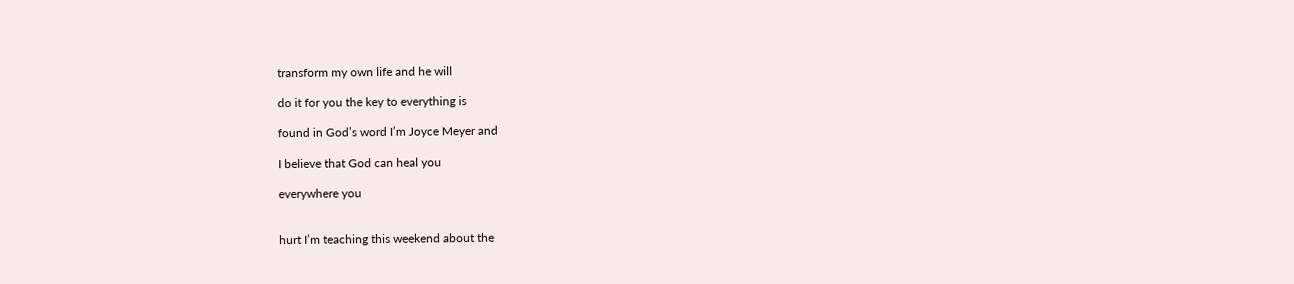transform my own life and he will

do it for you the key to everything is

found in God’s word I’m Joyce Meyer and

I believe that God can heal you

everywhere you


hurt I’m teaching this weekend about the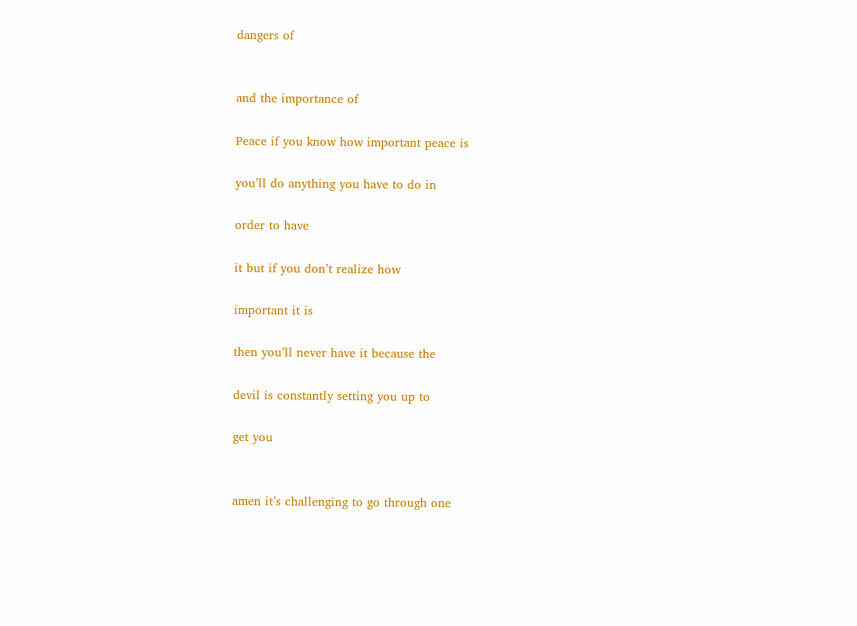dangers of


and the importance of

Peace if you know how important peace is

you’ll do anything you have to do in

order to have

it but if you don’t realize how

important it is

then you’ll never have it because the

devil is constantly setting you up to

get you


amen it’s challenging to go through one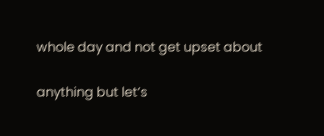whole day and not get upset about

anything but let’s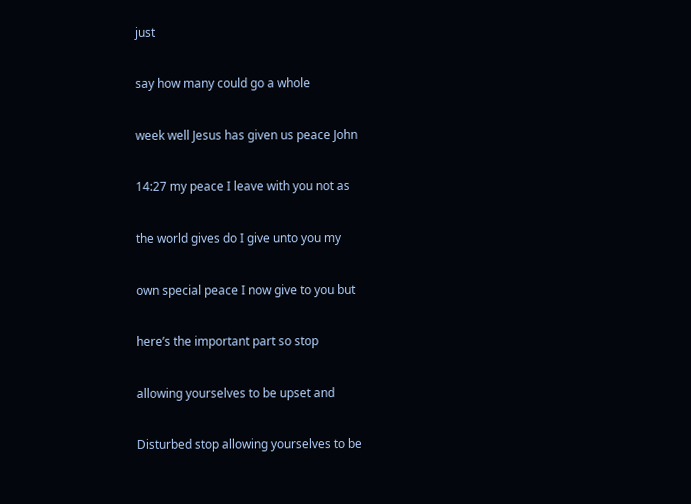just

say how many could go a whole

week well Jesus has given us peace John

14:27 my peace I leave with you not as

the world gives do I give unto you my

own special peace I now give to you but

here’s the important part so stop

allowing yourselves to be upset and

Disturbed stop allowing yourselves to be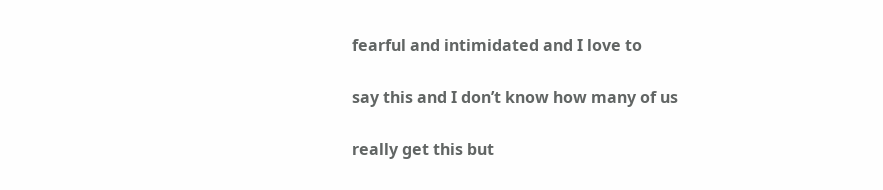fearful and intimidated and I love to

say this and I don’t know how many of us

really get this but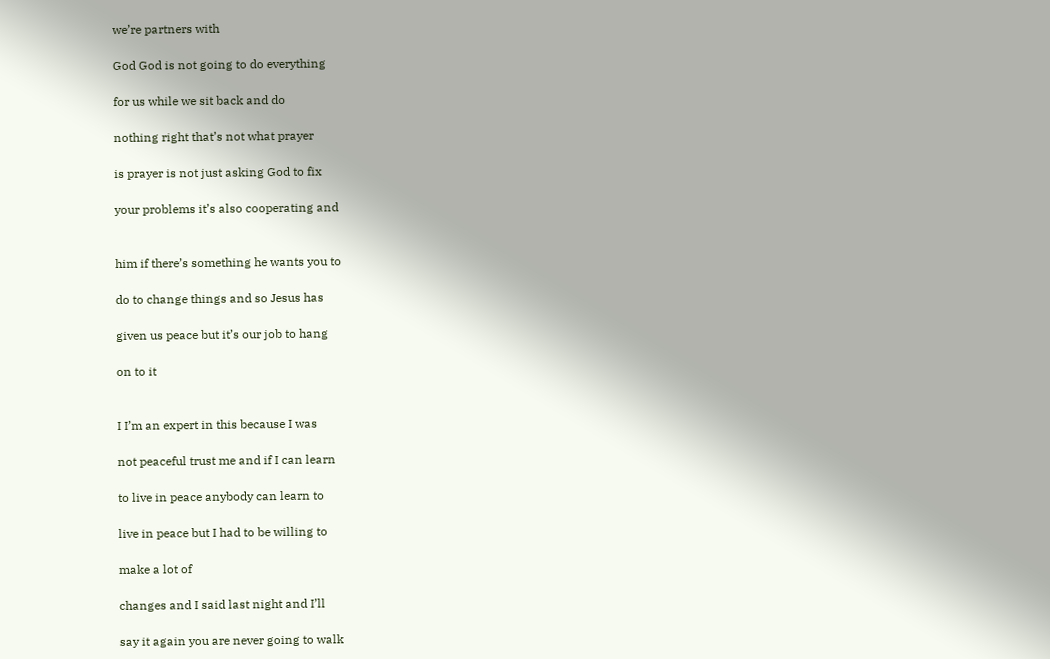we’re partners with

God God is not going to do everything

for us while we sit back and do

nothing right that’s not what prayer

is prayer is not just asking God to fix

your problems it’s also cooperating and


him if there’s something he wants you to

do to change things and so Jesus has

given us peace but it’s our job to hang

on to it


I I’m an expert in this because I was

not peaceful trust me and if I can learn

to live in peace anybody can learn to

live in peace but I had to be willing to

make a lot of

changes and I said last night and I’ll

say it again you are never going to walk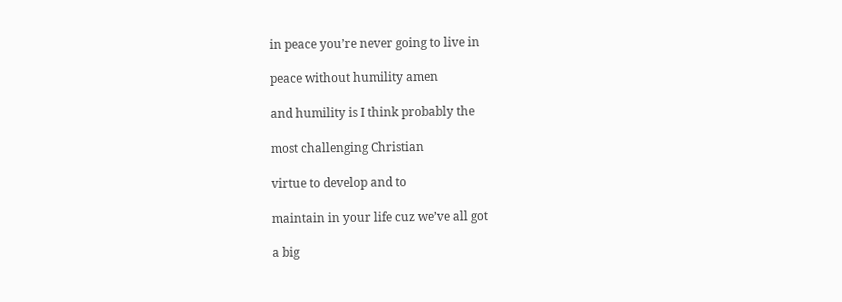in peace you’re never going to live in

peace without humility amen

and humility is I think probably the

most challenging Christian

virtue to develop and to

maintain in your life cuz we’ve all got

a big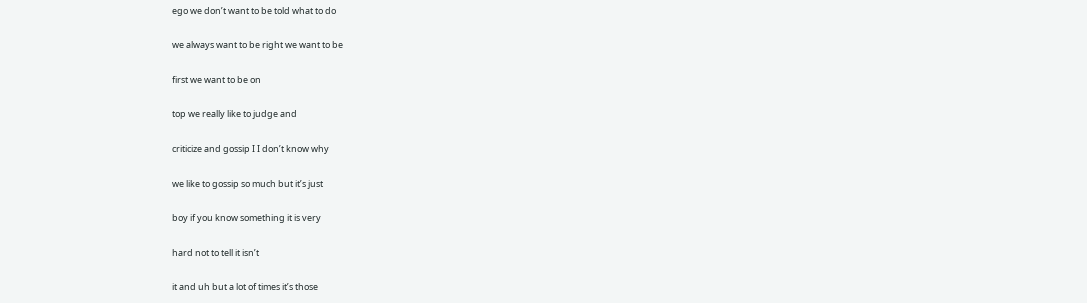ego we don’t want to be told what to do

we always want to be right we want to be

first we want to be on

top we really like to judge and

criticize and gossip I I don’t know why

we like to gossip so much but it’s just

boy if you know something it is very

hard not to tell it isn’t

it and uh but a lot of times it’s those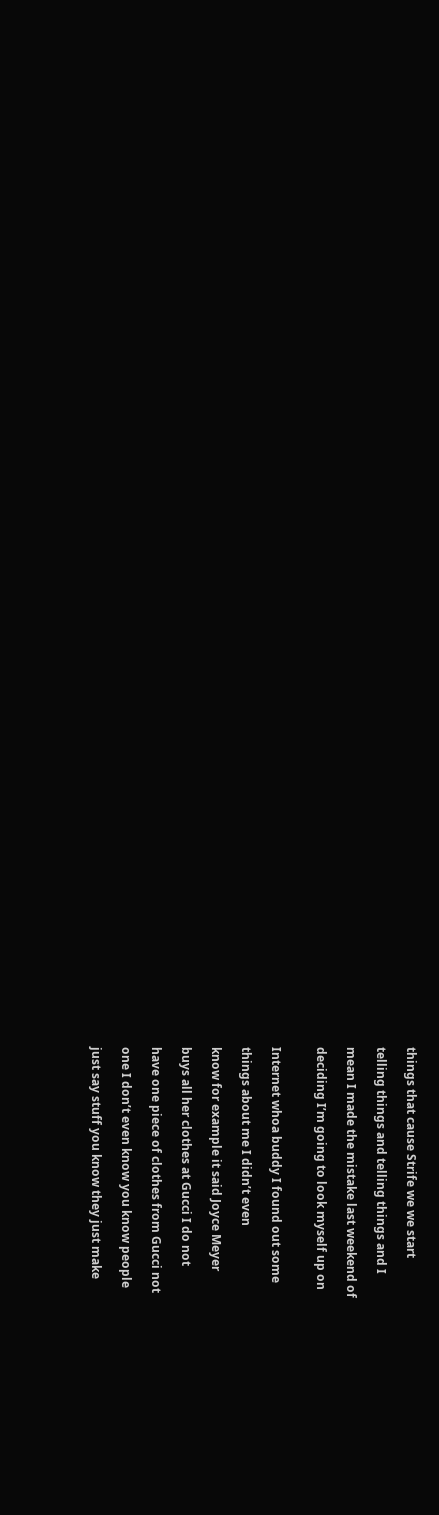things that cause Strife we we start

telling things and telling things and I

mean I made the mistake last weekend of

deciding I’m going to look myself up on


Internet whoa buddy I found out some

things about me I didn’t even

know for example it said Joyce Meyer

buys all her clothes at Gucci I do not

have one piece of clothes from Gucci not

one I don’t even know you know people

just say stuff you know they just make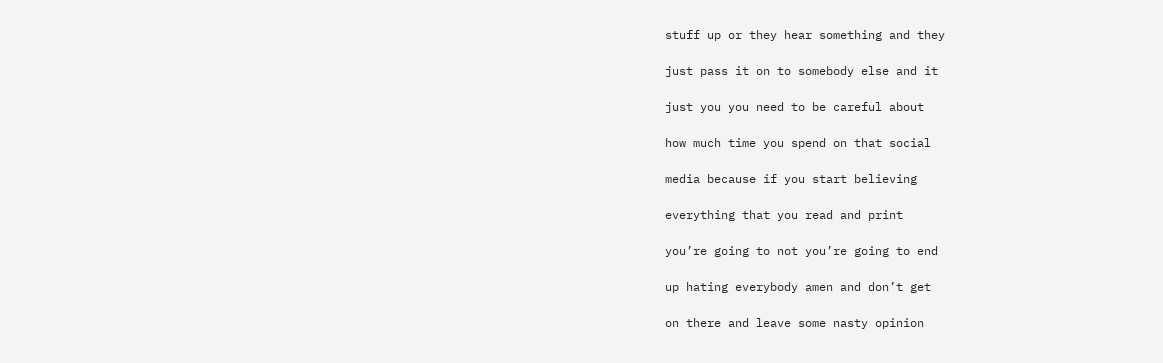stuff up or they hear something and they

just pass it on to somebody else and it

just you you need to be careful about

how much time you spend on that social

media because if you start believing

everything that you read and print

you’re going to not you’re going to end

up hating everybody amen and don’t get

on there and leave some nasty opinion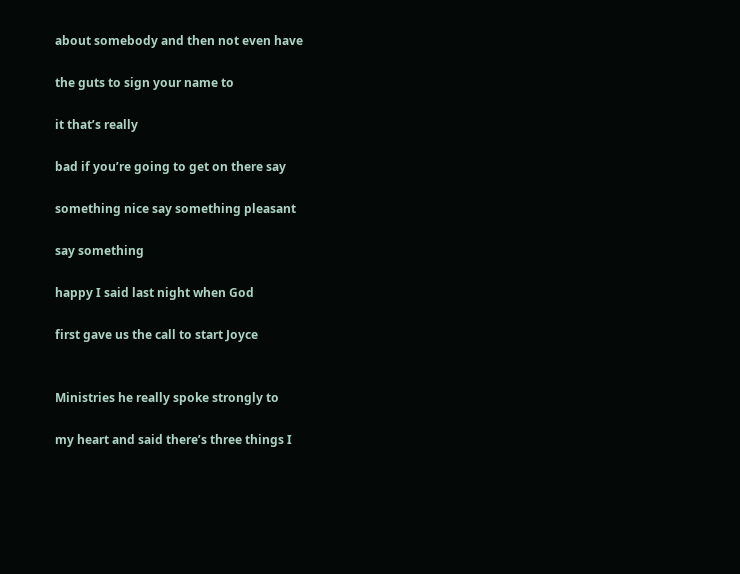about somebody and then not even have

the guts to sign your name to

it that’s really

bad if you’re going to get on there say

something nice say something pleasant

say something

happy I said last night when God

first gave us the call to start Joyce


Ministries he really spoke strongly to

my heart and said there’s three things I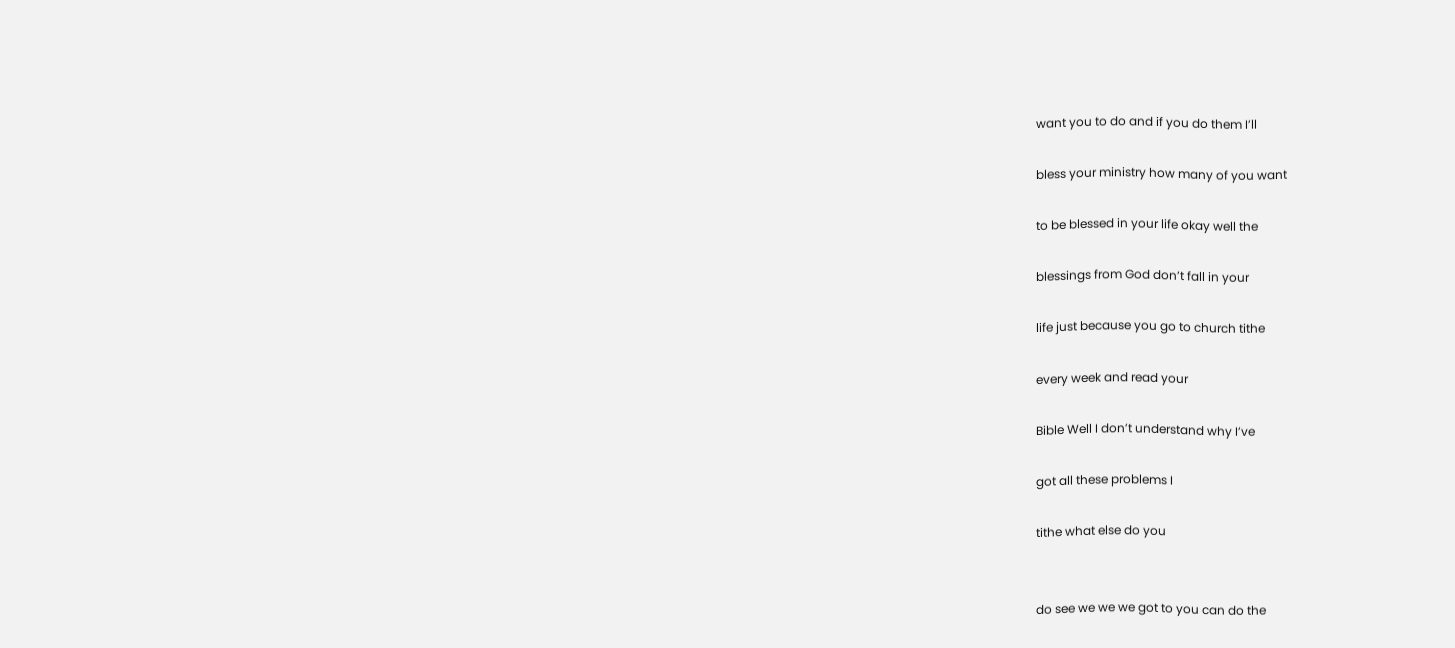want you to do and if you do them I’ll

bless your ministry how many of you want

to be blessed in your life okay well the

blessings from God don’t fall in your

life just because you go to church tithe

every week and read your

Bible Well I don’t understand why I’ve

got all these problems I

tithe what else do you


do see we we we got to you can do the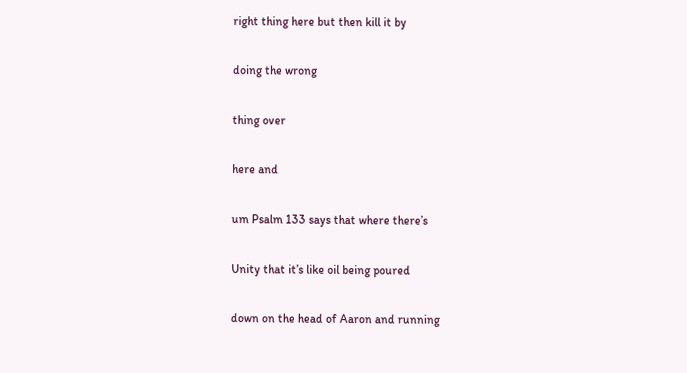right thing here but then kill it by

doing the wrong

thing over

here and

um Psalm 133 says that where there’s

Unity that it’s like oil being poured

down on the head of Aaron and running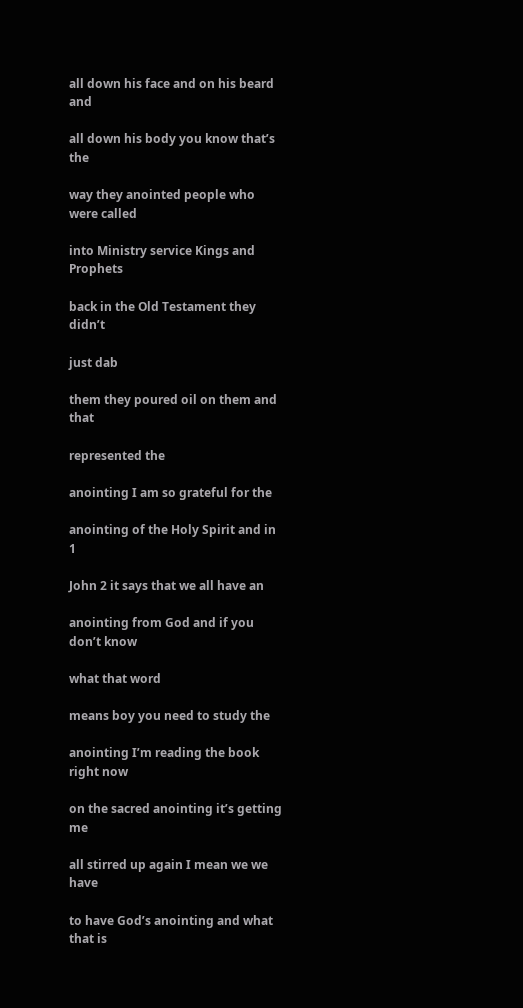all down his face and on his beard and

all down his body you know that’s the

way they anointed people who were called

into Ministry service Kings and Prophets

back in the Old Testament they didn’t

just dab

them they poured oil on them and that

represented the

anointing I am so grateful for the

anointing of the Holy Spirit and in 1

John 2 it says that we all have an

anointing from God and if you don’t know

what that word

means boy you need to study the

anointing I’m reading the book right now

on the sacred anointing it’s getting me

all stirred up again I mean we we have

to have God’s anointing and what that is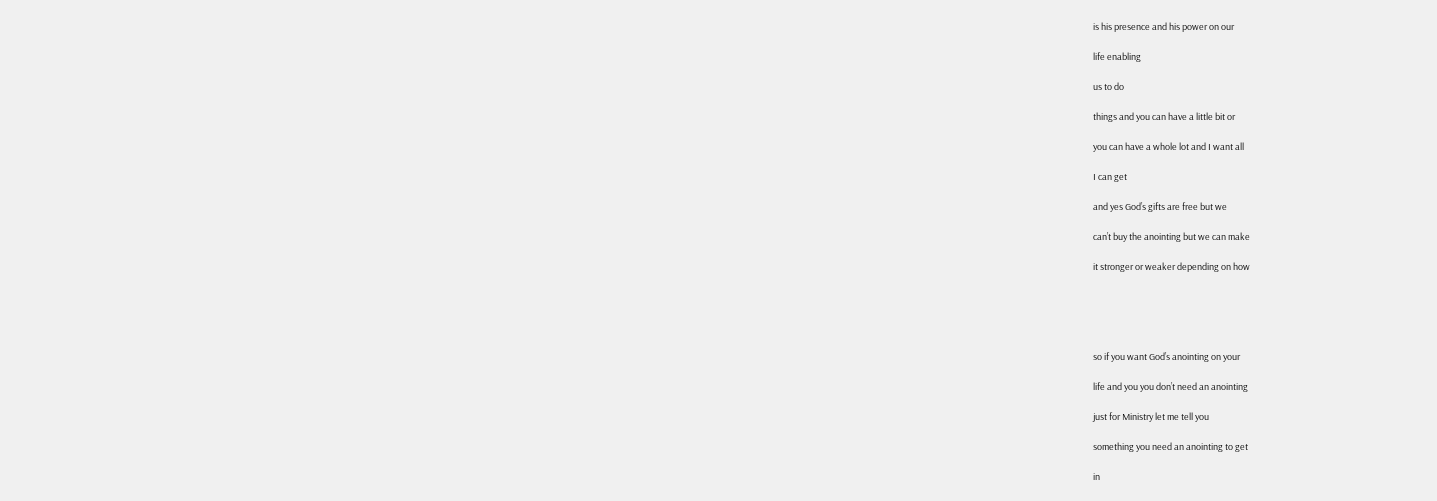is his presence and his power on our

life enabling

us to do

things and you can have a little bit or

you can have a whole lot and I want all

I can get

and yes God’s gifts are free but we

can’t buy the anointing but we can make

it stronger or weaker depending on how





so if you want God’s anointing on your

life and you you don’t need an anointing

just for Ministry let me tell you

something you need an anointing to get

in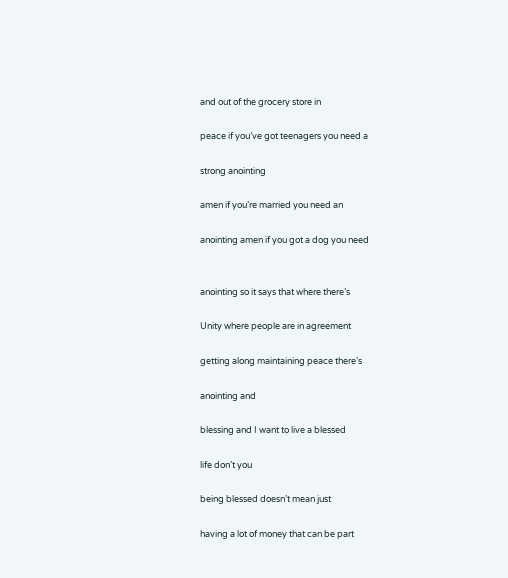and out of the grocery store in

peace if you’ve got teenagers you need a

strong anointing

amen if you’re married you need an

anointing amen if you got a dog you need


anointing so it says that where there’s

Unity where people are in agreement

getting along maintaining peace there’s

anointing and

blessing and I want to live a blessed

life don’t you

being blessed doesn’t mean just

having a lot of money that can be part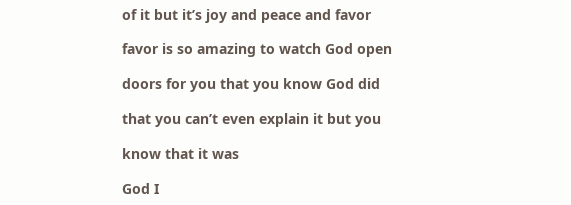of it but it’s joy and peace and favor

favor is so amazing to watch God open

doors for you that you know God did

that you can’t even explain it but you

know that it was

God I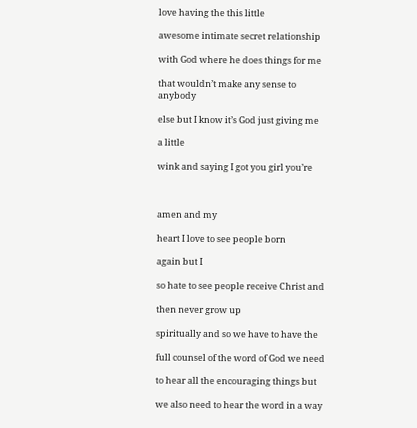love having the this little

awesome intimate secret relationship

with God where he does things for me

that wouldn’t make any sense to anybody

else but I know it’s God just giving me

a little

wink and saying I got you girl you’re



amen and my

heart I love to see people born

again but I

so hate to see people receive Christ and

then never grow up

spiritually and so we have to have the

full counsel of the word of God we need

to hear all the encouraging things but

we also need to hear the word in a way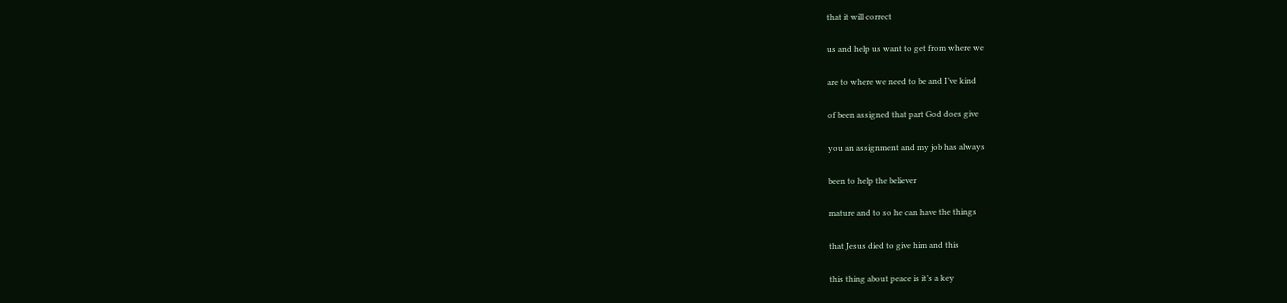that it will correct

us and help us want to get from where we

are to where we need to be and I’ve kind

of been assigned that part God does give

you an assignment and my job has always

been to help the believer

mature and to so he can have the things

that Jesus died to give him and this

this thing about peace is it’s a key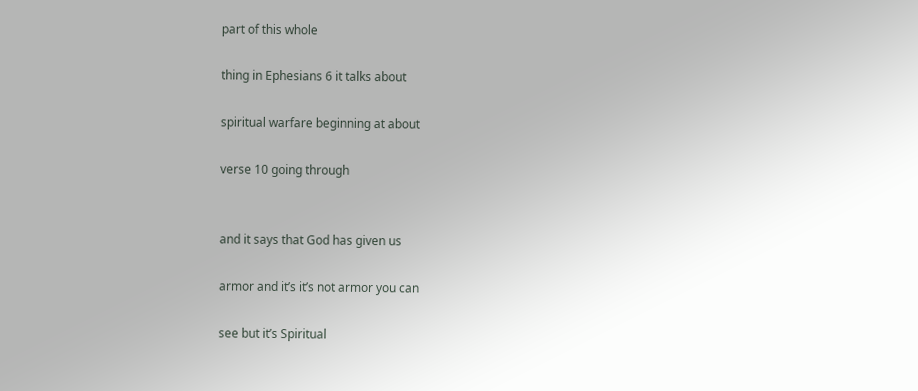part of this whole

thing in Ephesians 6 it talks about

spiritual warfare beginning at about

verse 10 going through


and it says that God has given us

armor and it’s it’s not armor you can

see but it’s Spiritual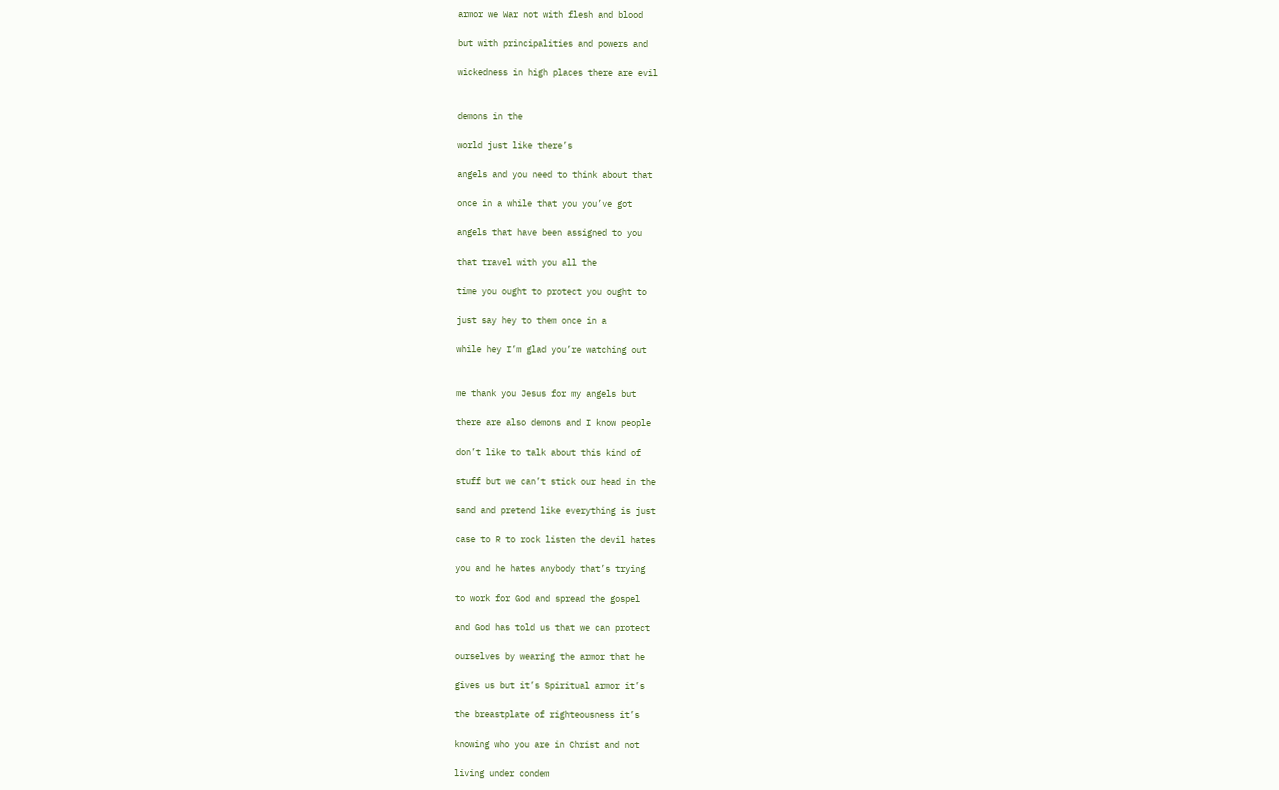armor we War not with flesh and blood

but with principalities and powers and

wickedness in high places there are evil


demons in the

world just like there’s

angels and you need to think about that

once in a while that you you’ve got

angels that have been assigned to you

that travel with you all the

time you ought to protect you ought to

just say hey to them once in a

while hey I’m glad you’re watching out


me thank you Jesus for my angels but

there are also demons and I know people

don’t like to talk about this kind of

stuff but we can’t stick our head in the

sand and pretend like everything is just

case to R to rock listen the devil hates

you and he hates anybody that’s trying

to work for God and spread the gospel

and God has told us that we can protect

ourselves by wearing the armor that he

gives us but it’s Spiritual armor it’s

the breastplate of righteousness it’s

knowing who you are in Christ and not

living under condem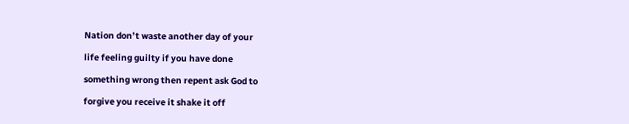Nation don’t waste another day of your

life feeling guilty if you have done

something wrong then repent ask God to

forgive you receive it shake it off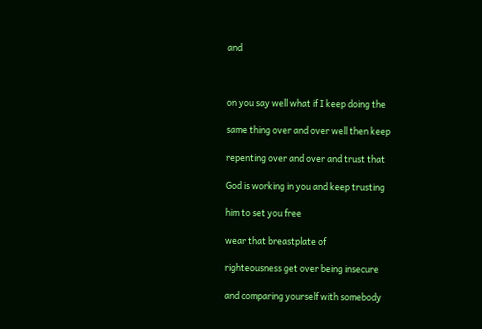and



on you say well what if I keep doing the

same thing over and over well then keep

repenting over and over and trust that

God is working in you and keep trusting

him to set you free

wear that breastplate of

righteousness get over being insecure

and comparing yourself with somebody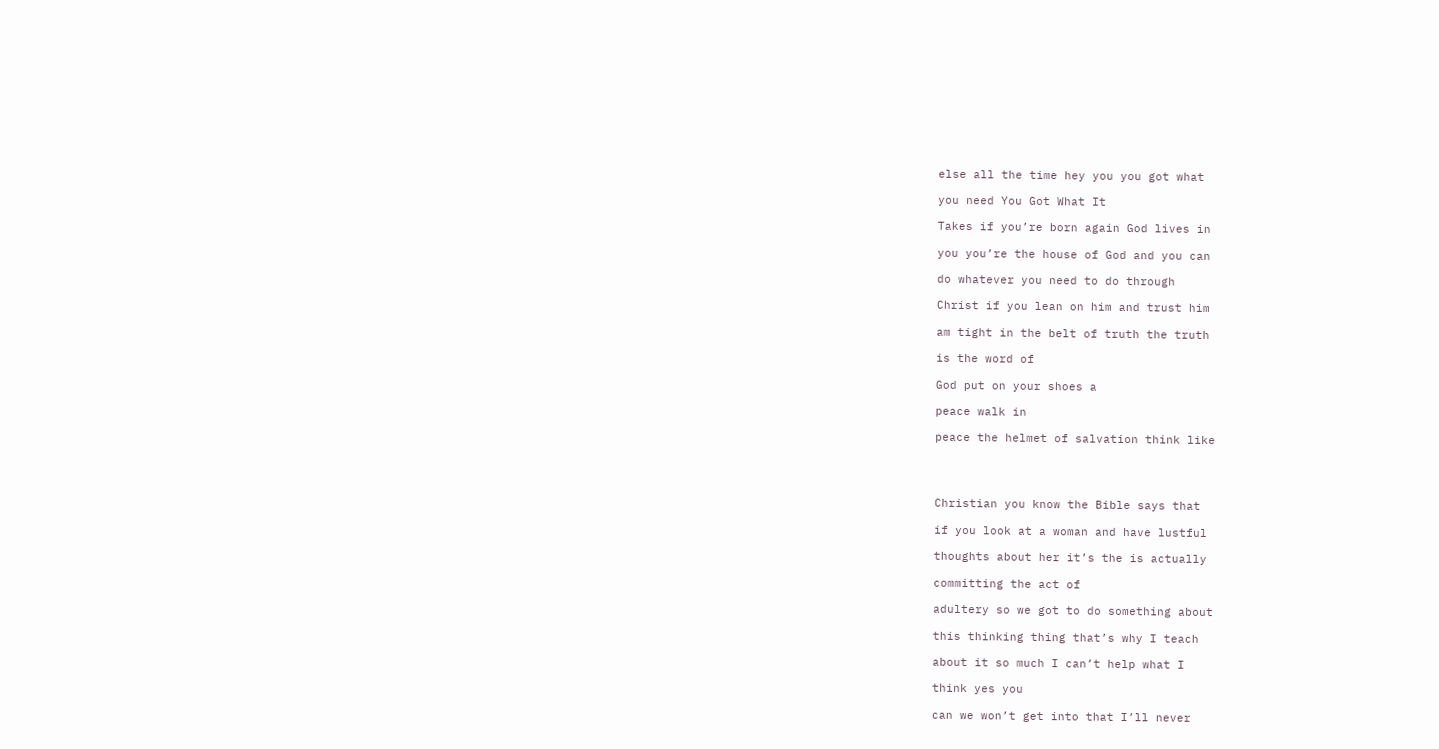else all the time hey you you got what

you need You Got What It

Takes if you’re born again God lives in

you you’re the house of God and you can

do whatever you need to do through

Christ if you lean on him and trust him

am tight in the belt of truth the truth

is the word of

God put on your shoes a

peace walk in

peace the helmet of salvation think like




Christian you know the Bible says that

if you look at a woman and have lustful

thoughts about her it’s the is actually

committing the act of

adultery so we got to do something about

this thinking thing that’s why I teach

about it so much I can’t help what I

think yes you

can we won’t get into that I’ll never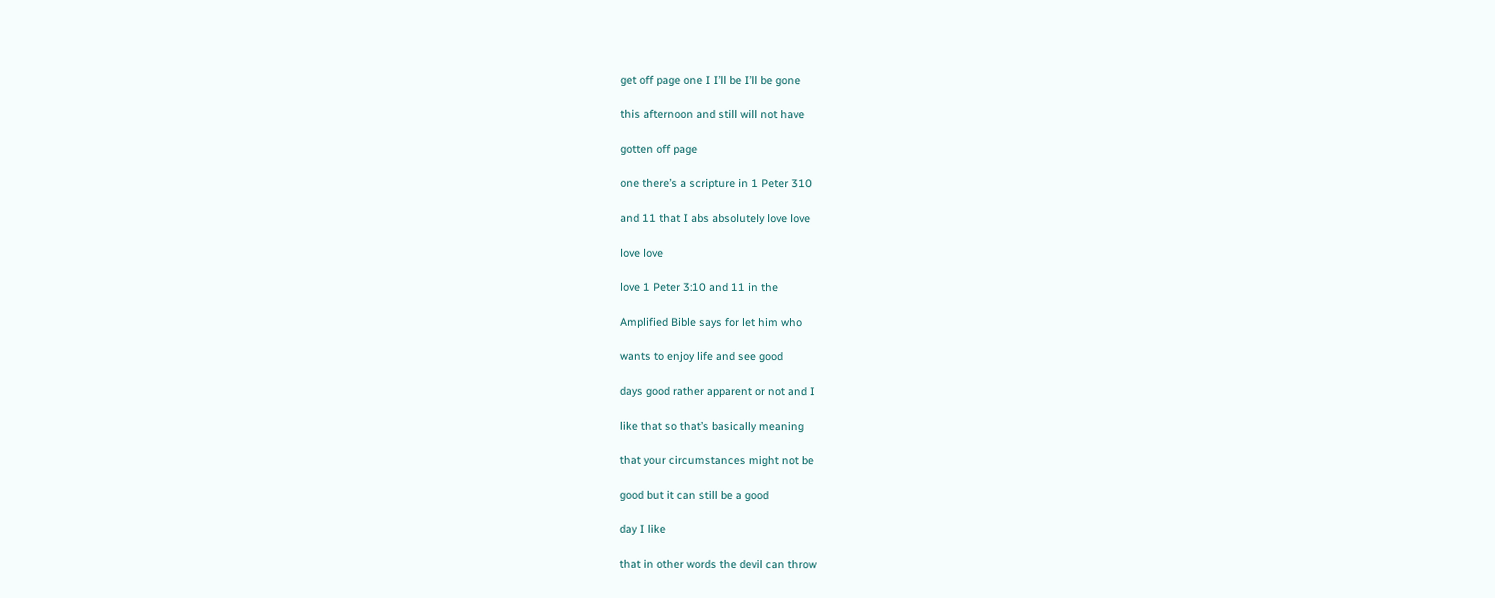get off page one I I’ll be I’ll be gone

this afternoon and still will not have

gotten off page

one there’s a scripture in 1 Peter 310

and 11 that I abs absolutely love love

love love

love 1 Peter 3:10 and 11 in the

Amplified Bible says for let him who

wants to enjoy life and see good

days good rather apparent or not and I

like that so that’s basically meaning

that your circumstances might not be

good but it can still be a good

day I like

that in other words the devil can throw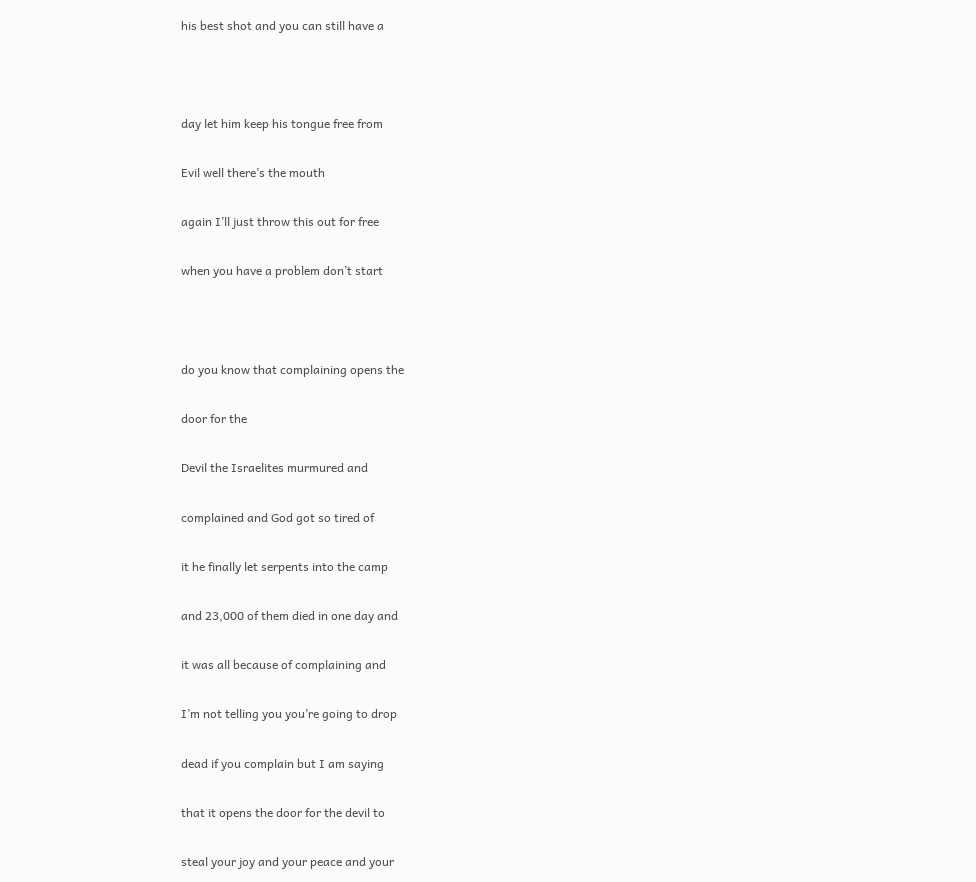his best shot and you can still have a



day let him keep his tongue free from

Evil well there’s the mouth

again I’ll just throw this out for free

when you have a problem don’t start



do you know that complaining opens the

door for the

Devil the Israelites murmured and

complained and God got so tired of

it he finally let serpents into the camp

and 23,000 of them died in one day and

it was all because of complaining and

I’m not telling you you’re going to drop

dead if you complain but I am saying

that it opens the door for the devil to

steal your joy and your peace and your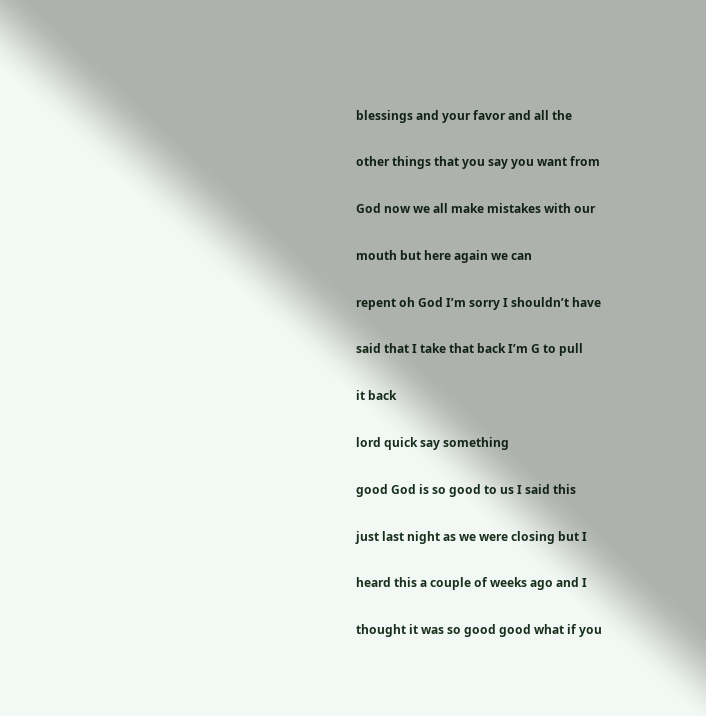blessings and your favor and all the

other things that you say you want from

God now we all make mistakes with our

mouth but here again we can

repent oh God I’m sorry I shouldn’t have

said that I take that back I’m G to pull

it back

lord quick say something

good God is so good to us I said this

just last night as we were closing but I

heard this a couple of weeks ago and I

thought it was so good good what if you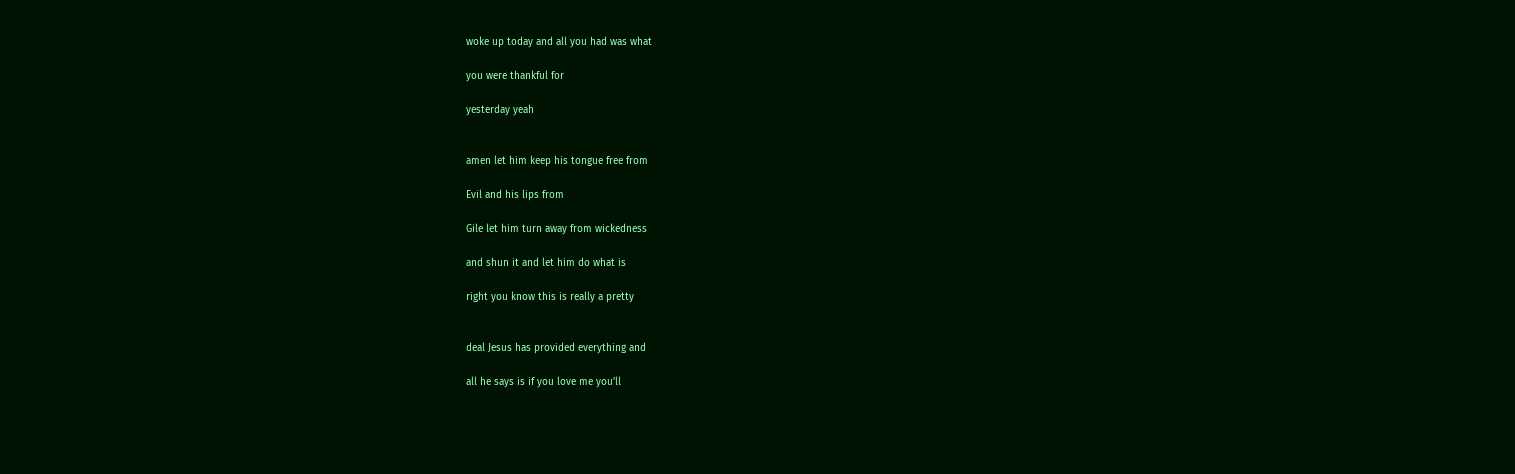woke up today and all you had was what

you were thankful for

yesterday yeah


amen let him keep his tongue free from

Evil and his lips from

Gile let him turn away from wickedness

and shun it and let him do what is

right you know this is really a pretty


deal Jesus has provided everything and

all he says is if you love me you’ll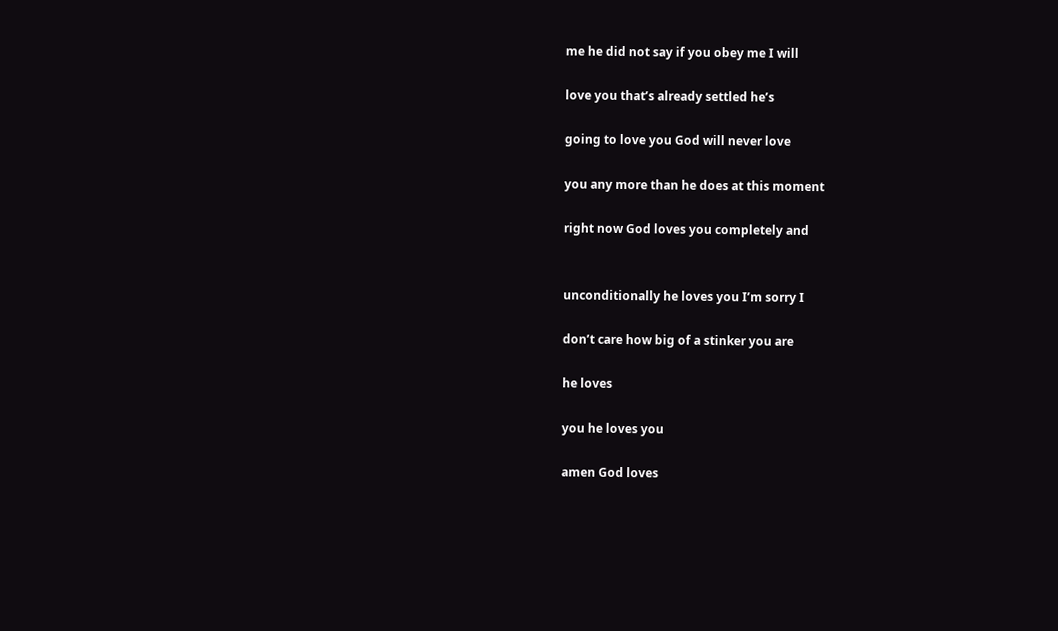me he did not say if you obey me I will

love you that’s already settled he’s

going to love you God will never love

you any more than he does at this moment

right now God loves you completely and


unconditionally he loves you I’m sorry I

don’t care how big of a stinker you are

he loves

you he loves you

amen God loves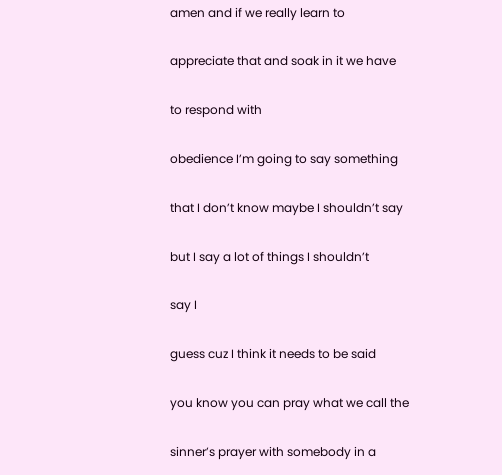amen and if we really learn to

appreciate that and soak in it we have

to respond with

obedience I’m going to say something

that I don’t know maybe I shouldn’t say

but I say a lot of things I shouldn’t

say I

guess cuz I think it needs to be said

you know you can pray what we call the

sinner’s prayer with somebody in a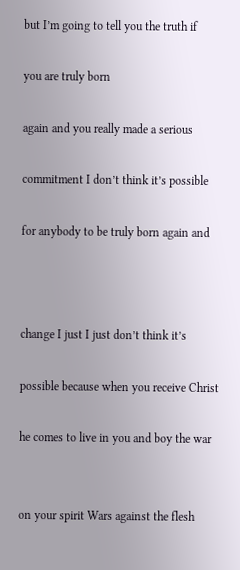but I’m going to tell you the truth if

you are truly born

again and you really made a serious

commitment I don’t think it’s possible

for anybody to be truly born again and



change I just I just don’t think it’s

possible because when you receive Christ

he comes to live in you and boy the war


on your spirit Wars against the flesh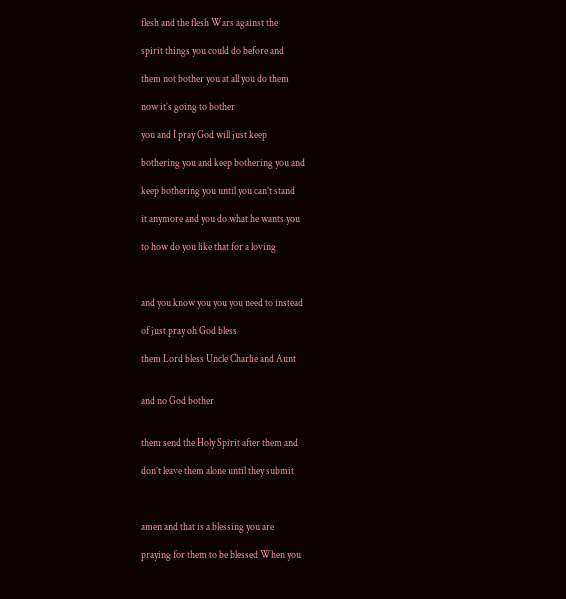flesh and the flesh Wars against the

spirit things you could do before and

them not bother you at all you do them

now it’s going to bother

you and I pray God will just keep

bothering you and keep bothering you and

keep bothering you until you can’t stand

it anymore and you do what he wants you

to how do you like that for a loving



and you know you you you need to instead

of just pray oh God bless

them Lord bless Uncle Charlie and Aunt


and no God bother


them send the Holy Spirit after them and

don’t leave them alone until they submit



amen and that is a blessing you are

praying for them to be blessed When you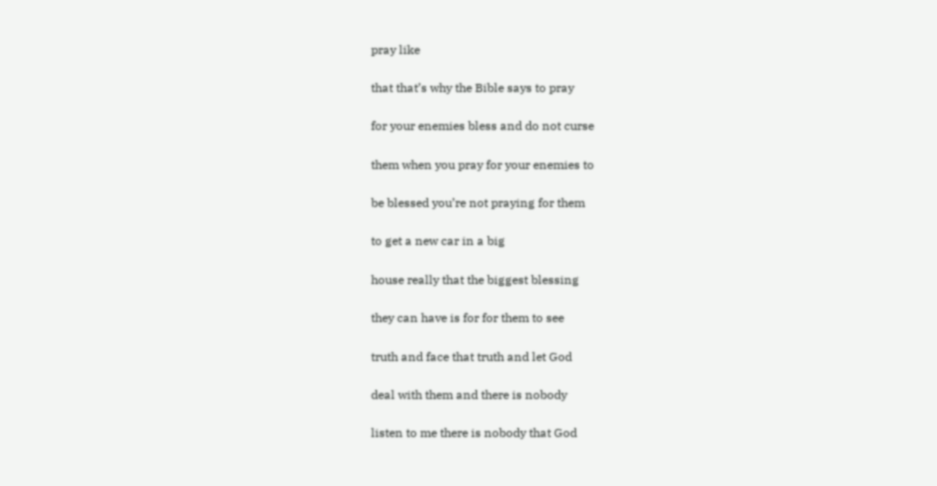pray like

that that’s why the Bible says to pray

for your enemies bless and do not curse

them when you pray for your enemies to

be blessed you’re not praying for them

to get a new car in a big

house really that the biggest blessing

they can have is for for them to see

truth and face that truth and let God

deal with them and there is nobody

listen to me there is nobody that God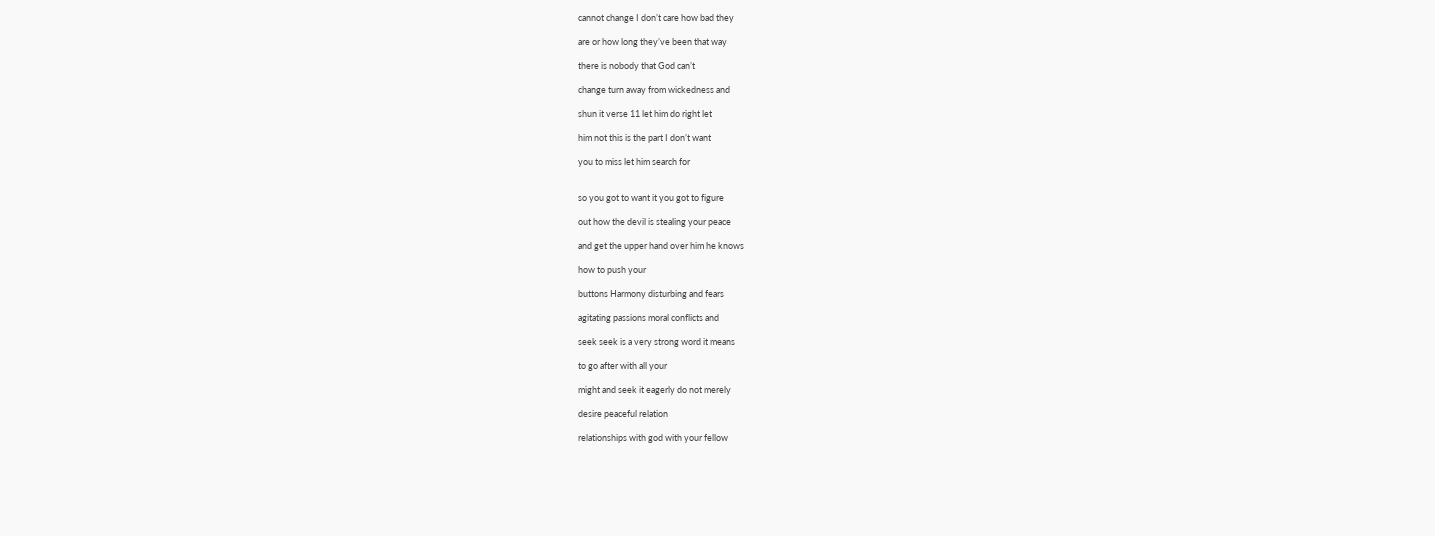cannot change I don’t care how bad they

are or how long they’ve been that way

there is nobody that God can’t

change turn away from wickedness and

shun it verse 11 let him do right let

him not this is the part I don’t want

you to miss let him search for


so you got to want it you got to figure

out how the devil is stealing your peace

and get the upper hand over him he knows

how to push your

buttons Harmony disturbing and fears

agitating passions moral conflicts and

seek seek is a very strong word it means

to go after with all your

might and seek it eagerly do not merely

desire peaceful relation

relationships with god with your fellow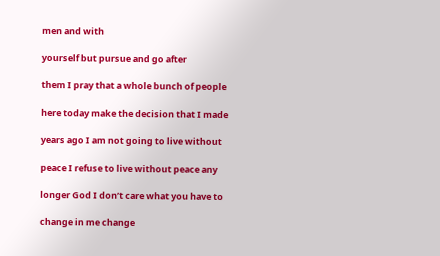men and with

yourself but pursue and go after

them I pray that a whole bunch of people

here today make the decision that I made

years ago I am not going to live without

peace I refuse to live without peace any

longer God I don’t care what you have to

change in me change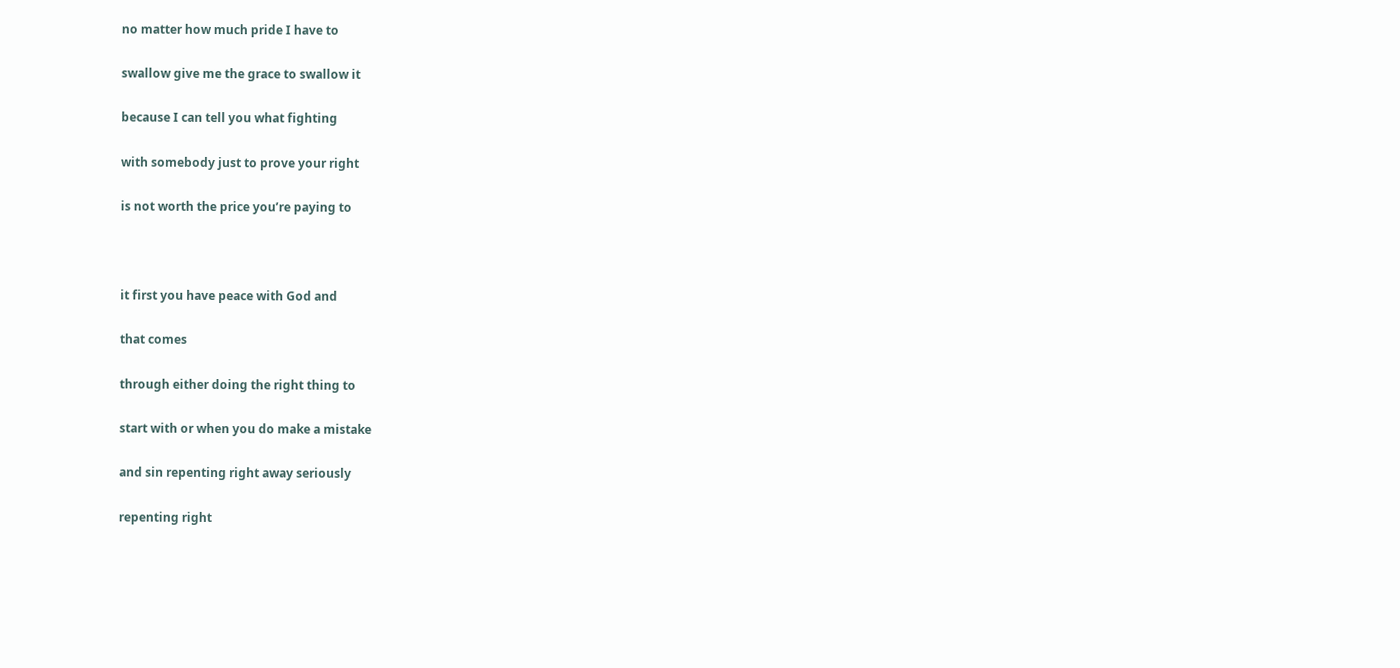no matter how much pride I have to

swallow give me the grace to swallow it

because I can tell you what fighting

with somebody just to prove your right

is not worth the price you’re paying to



it first you have peace with God and

that comes

through either doing the right thing to

start with or when you do make a mistake

and sin repenting right away seriously

repenting right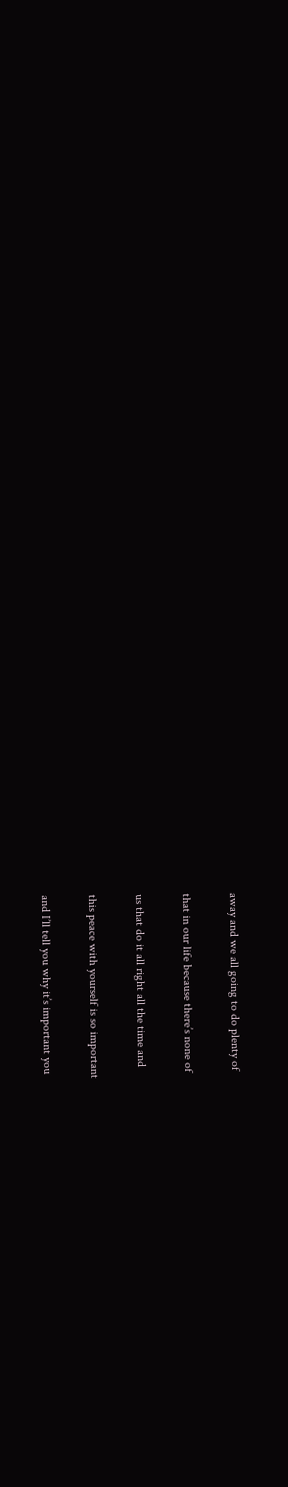away and we all going to do plenty of

that in our life because there’s none of

us that do it all right all the time and

this peace with yourself is so important

and I’ll tell you why it’s important you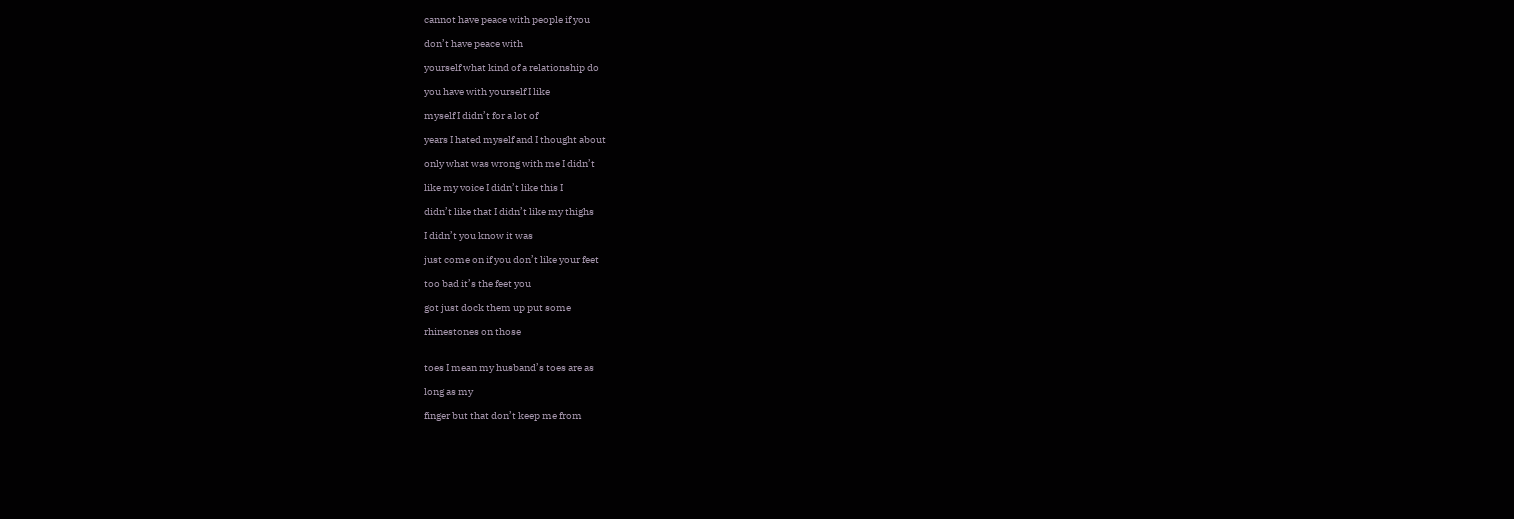cannot have peace with people if you

don’t have peace with

yourself what kind of a relationship do

you have with yourself I like

myself I didn’t for a lot of

years I hated myself and I thought about

only what was wrong with me I didn’t

like my voice I didn’t like this I

didn’t like that I didn’t like my thighs

I didn’t you know it was

just come on if you don’t like your feet

too bad it’s the feet you

got just dock them up put some

rhinestones on those


toes I mean my husband’s toes are as

long as my

finger but that don’t keep me from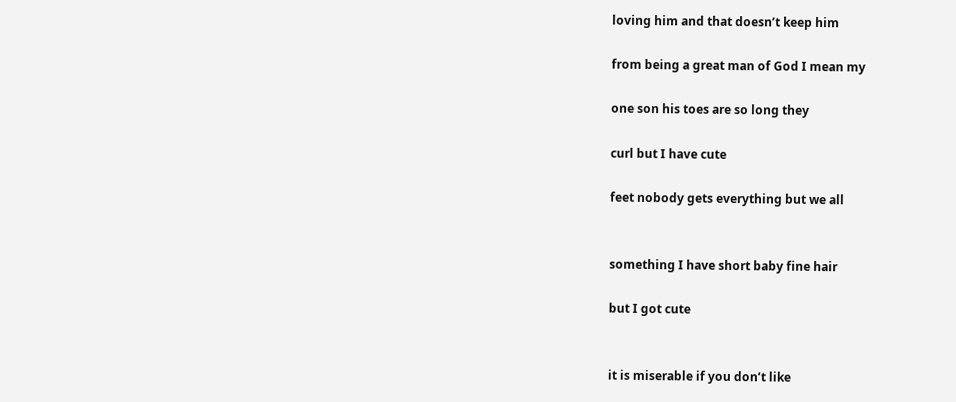loving him and that doesn’t keep him

from being a great man of God I mean my

one son his toes are so long they

curl but I have cute

feet nobody gets everything but we all


something I have short baby fine hair

but I got cute


it is miserable if you don’t like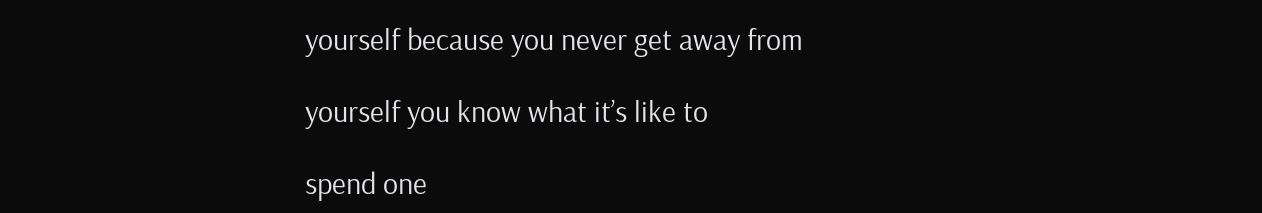yourself because you never get away from

yourself you know what it’s like to

spend one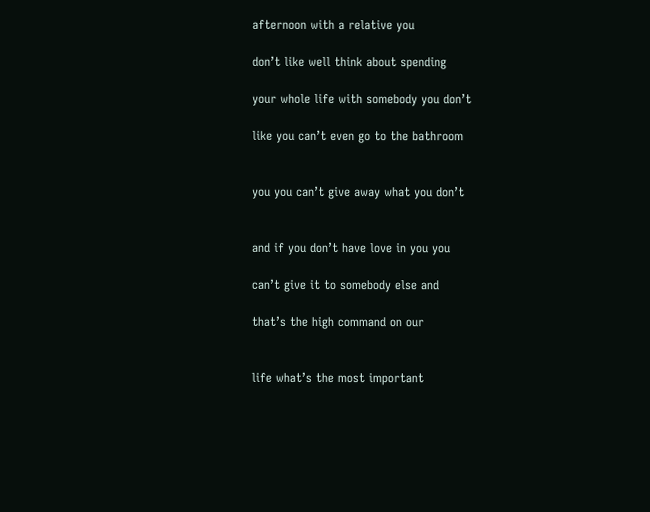afternoon with a relative you

don’t like well think about spending

your whole life with somebody you don’t

like you can’t even go to the bathroom


you you can’t give away what you don’t


and if you don’t have love in you you

can’t give it to somebody else and

that’s the high command on our


life what’s the most important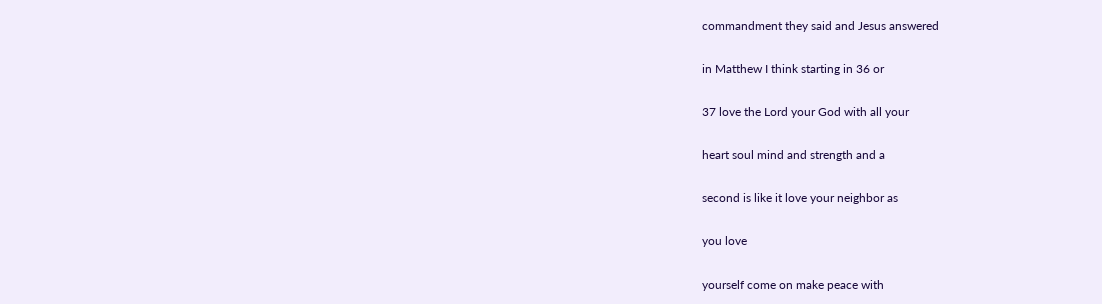commandment they said and Jesus answered

in Matthew I think starting in 36 or

37 love the Lord your God with all your

heart soul mind and strength and a

second is like it love your neighbor as

you love

yourself come on make peace with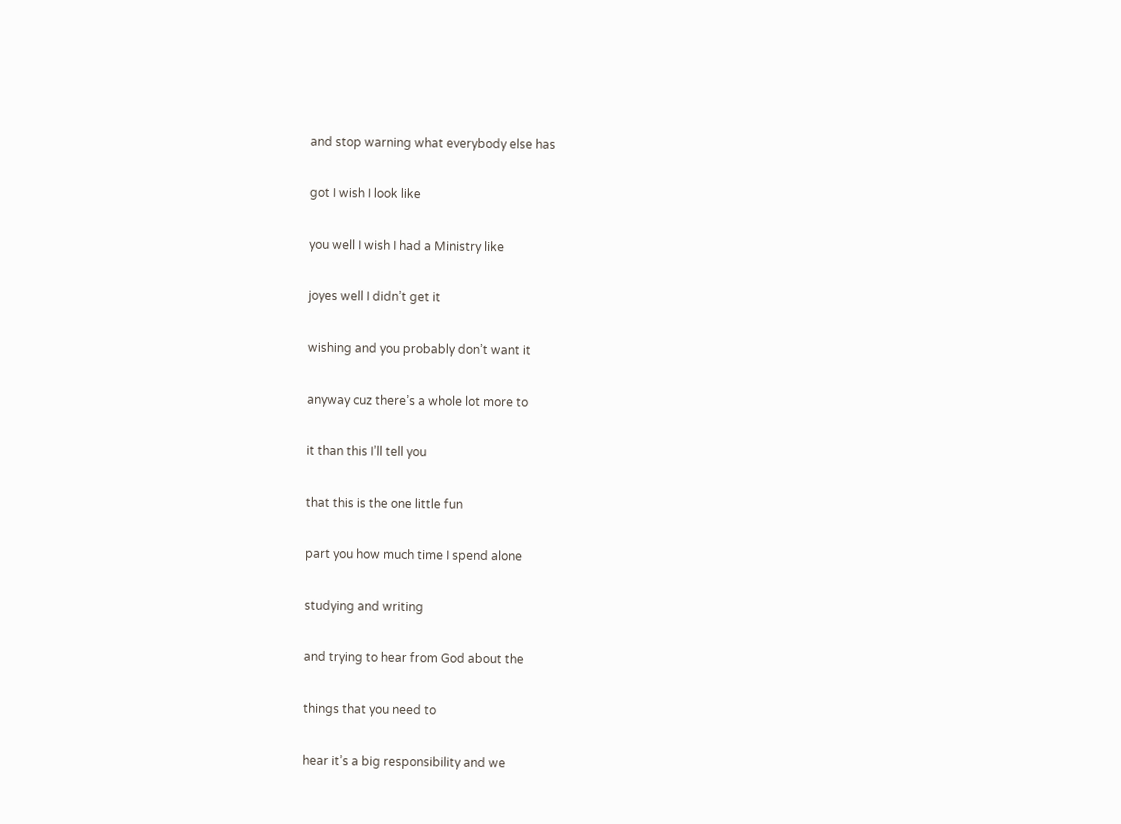and stop warning what everybody else has

got I wish I look like

you well I wish I had a Ministry like

joyes well I didn’t get it

wishing and you probably don’t want it

anyway cuz there’s a whole lot more to

it than this I’ll tell you

that this is the one little fun

part you how much time I spend alone

studying and writing

and trying to hear from God about the

things that you need to

hear it’s a big responsibility and we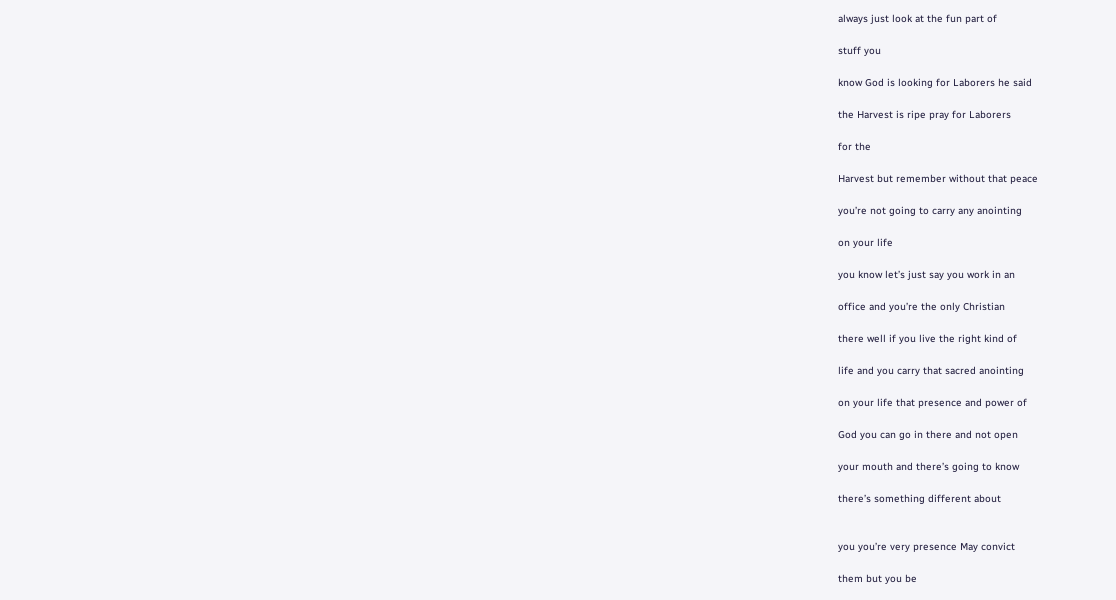always just look at the fun part of

stuff you

know God is looking for Laborers he said

the Harvest is ripe pray for Laborers

for the

Harvest but remember without that peace

you’re not going to carry any anointing

on your life

you know let’s just say you work in an

office and you’re the only Christian

there well if you live the right kind of

life and you carry that sacred anointing

on your life that presence and power of

God you can go in there and not open

your mouth and there’s going to know

there’s something different about


you you’re very presence May convict

them but you be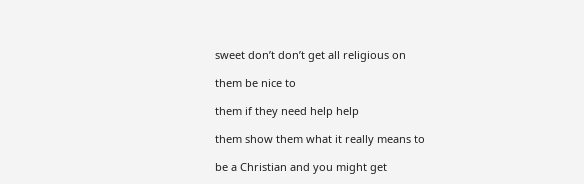sweet don’t don’t get all religious on

them be nice to

them if they need help help

them show them what it really means to

be a Christian and you might get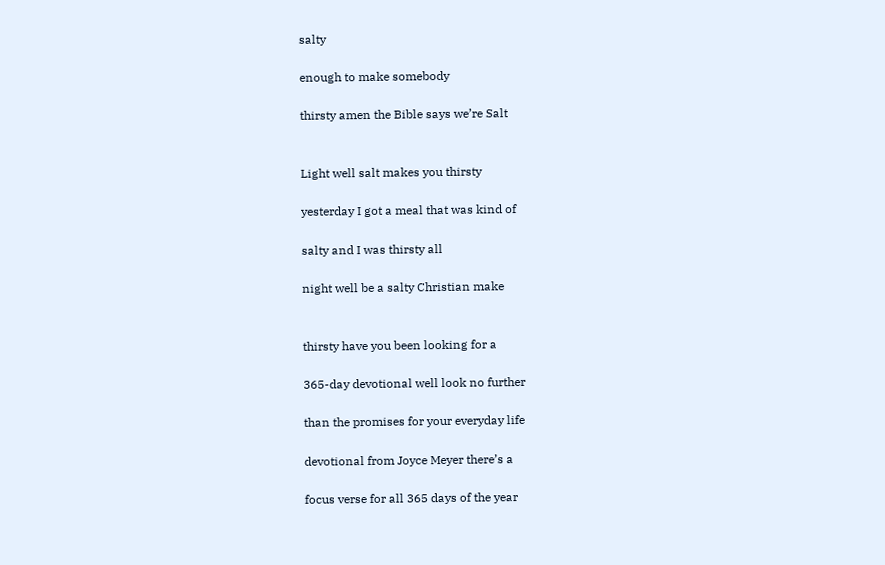salty

enough to make somebody

thirsty amen the Bible says we’re Salt


Light well salt makes you thirsty

yesterday I got a meal that was kind of

salty and I was thirsty all

night well be a salty Christian make


thirsty have you been looking for a

365-day devotional well look no further

than the promises for your everyday life

devotional from Joyce Meyer there’s a

focus verse for all 365 days of the year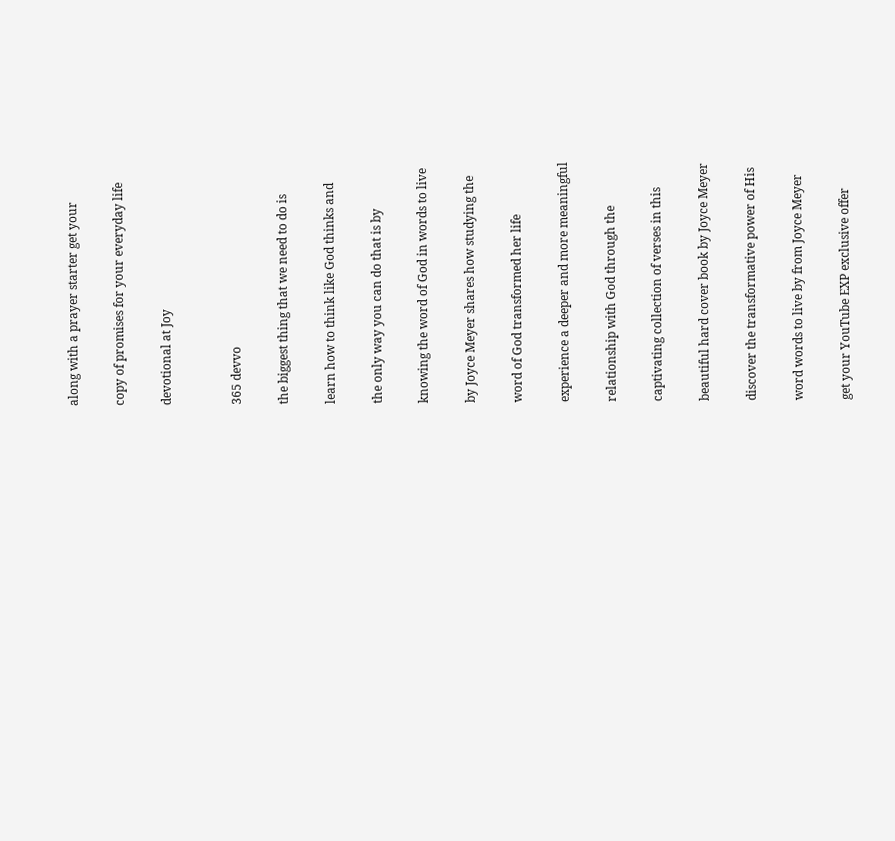along with a prayer starter get your

copy of promises for your everyday life

devotional at Joy


365 devvo

the biggest thing that we need to do is

learn how to think like God thinks and

the only way you can do that is by

knowing the word of God in words to live

by Joyce Meyer shares how studying the

word of God transformed her life

experience a deeper and more meaningful

relationship with God through the

captivating collection of verses in this

beautiful hard cover book by Joyce Meyer

discover the transformative power of His

word words to live by from Joyce Meyer

get your YouTube EXP exclusive offer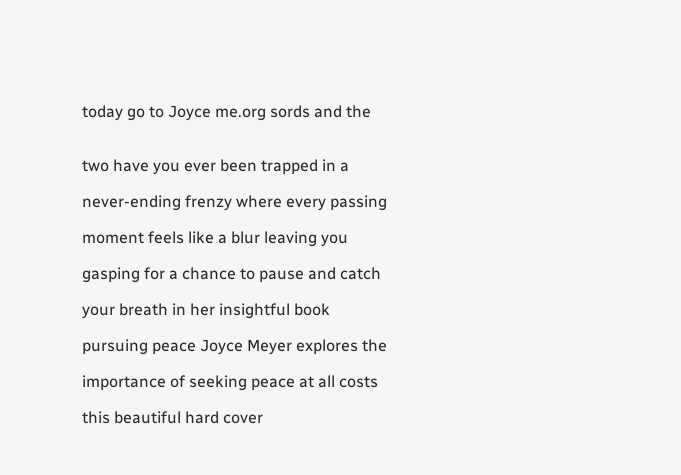today go to Joyce me.org sords and the


two have you ever been trapped in a

never-ending frenzy where every passing

moment feels like a blur leaving you

gasping for a chance to pause and catch

your breath in her insightful book

pursuing peace Joyce Meyer explores the

importance of seeking peace at all costs

this beautiful hard cover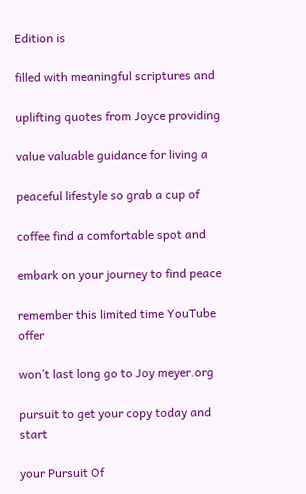Edition is

filled with meaningful scriptures and

uplifting quotes from Joyce providing

value valuable guidance for living a

peaceful lifestyle so grab a cup of

coffee find a comfortable spot and

embark on your journey to find peace

remember this limited time YouTube offer

won’t last long go to Joy meyer.org

pursuit to get your copy today and start

your Pursuit Of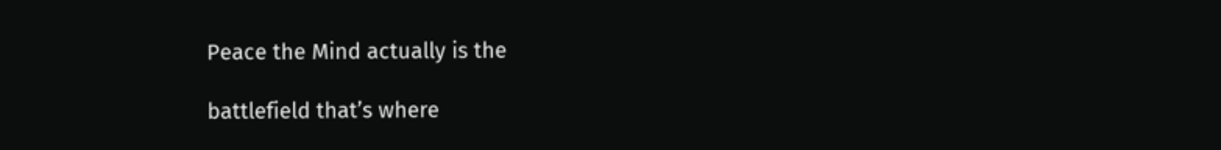Peace the Mind actually is the

battlefield that’s where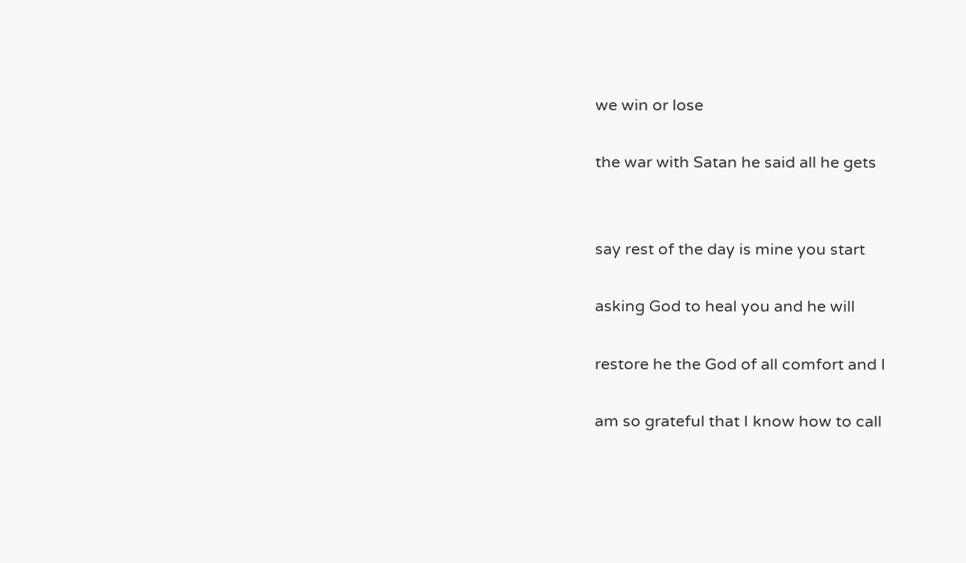we win or lose

the war with Satan he said all he gets


say rest of the day is mine you start

asking God to heal you and he will

restore he the God of all comfort and I

am so grateful that I know how to call